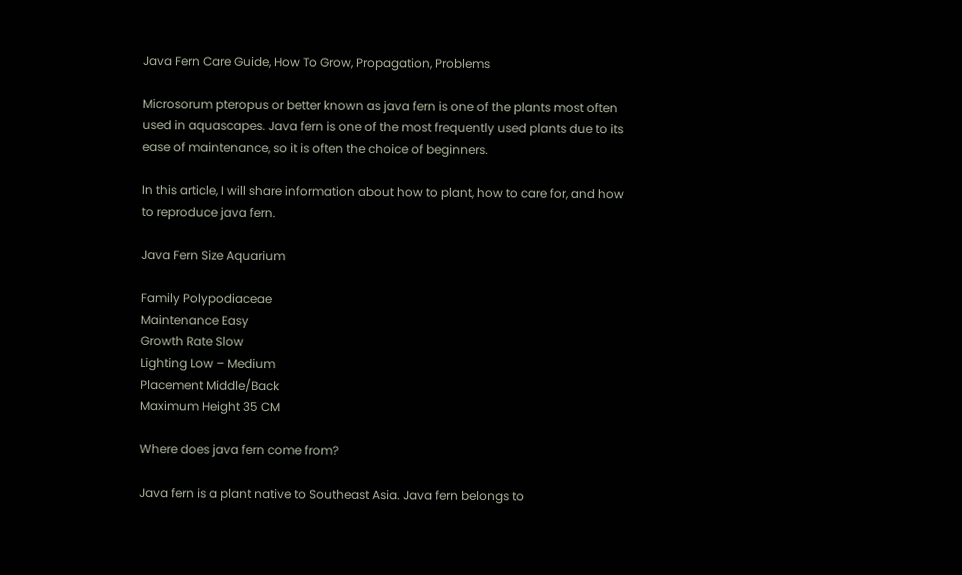Java Fern Care Guide, How To Grow, Propagation, Problems

Microsorum pteropus or better known as java fern is one of the plants most often used in aquascapes. Java fern is one of the most frequently used plants due to its ease of maintenance, so it is often the choice of beginners.

In this article, I will share information about how to plant, how to care for, and how to reproduce java fern.

Java Fern Size Aquarium

Family Polypodiaceae
Maintenance Easy
Growth Rate Slow
Lighting Low – Medium
Placement Middle/Back
Maximum Height 35 CM

Where does java fern come from?

Java fern is a plant native to Southeast Asia. Java fern belongs to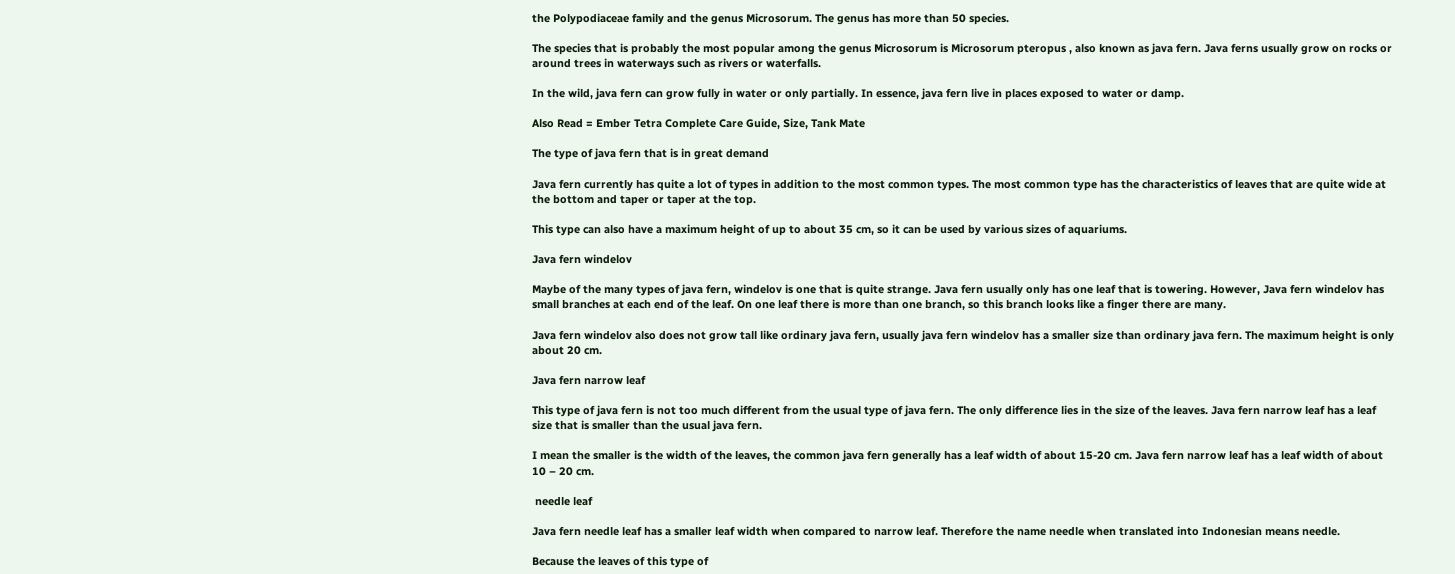the Polypodiaceae family and the genus Microsorum. The genus has more than 50 species.

The species that is probably the most popular among the genus Microsorum is Microsorum pteropus , also known as java fern. Java ferns usually grow on rocks or around trees in waterways such as rivers or waterfalls.

In the wild, java fern can grow fully in water or only partially. In essence, java fern live in places exposed to water or damp.

Also Read = Ember Tetra Complete Care Guide, Size, Tank Mate

The type of java fern that is in great demand

Java fern currently has quite a lot of types in addition to the most common types. The most common type has the characteristics of leaves that are quite wide at the bottom and taper or taper at the top.

This type can also have a maximum height of up to about 35 cm, so it can be used by various sizes of aquariums.

Java fern windelov

Maybe of the many types of java fern, windelov is one that is quite strange. Java fern usually only has one leaf that is towering. However, Java fern windelov has small branches at each end of the leaf. On one leaf there is more than one branch, so this branch looks like a finger there are many.

Java fern windelov also does not grow tall like ordinary java fern, usually java fern windelov has a smaller size than ordinary java fern. The maximum height is only about 20 cm.

Java fern narrow leaf

This type of java fern is not too much different from the usual type of java fern. The only difference lies in the size of the leaves. Java fern narrow leaf has a leaf size that is smaller than the usual java fern.

I mean the smaller is the width of the leaves, the common java fern generally has a leaf width of about 15-20 cm. Java fern narrow leaf has a leaf width of about 10 – 20 cm.

 needle leaf

Java fern needle leaf has a smaller leaf width when compared to narrow leaf. Therefore the name needle when translated into Indonesian means needle.

Because the leaves of this type of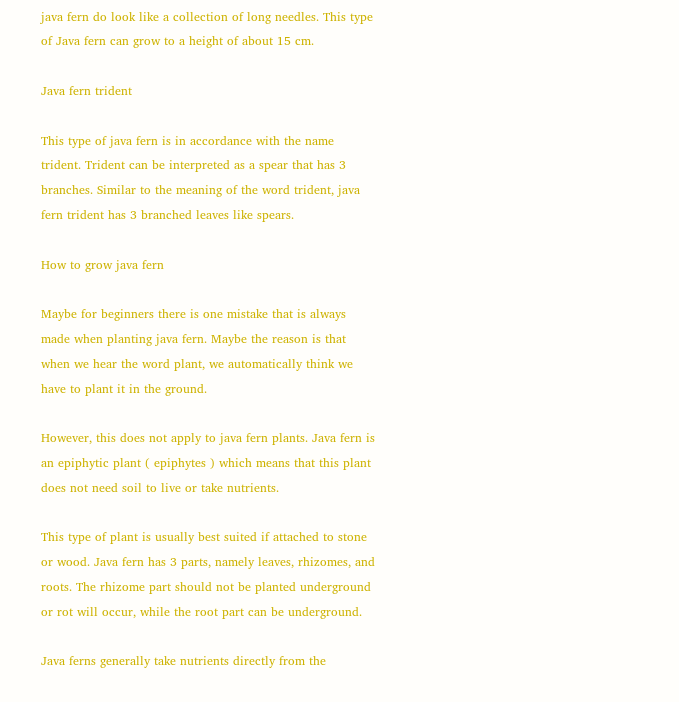java fern do look like a collection of long needles. This type of Java fern can grow to a height of about 15 cm.

Java fern trident

This type of java fern is in accordance with the name trident. Trident can be interpreted as a spear that has 3 branches. Similar to the meaning of the word trident, java fern trident has 3 branched leaves like spears.

How to grow java fern

Maybe for beginners there is one mistake that is always made when planting java fern. Maybe the reason is that when we hear the word plant, we automatically think we have to plant it in the ground.

However, this does not apply to java fern plants. Java fern is an epiphytic plant ( epiphytes ) which means that this plant does not need soil to live or take nutrients.

This type of plant is usually best suited if attached to stone or wood. Java fern has 3 parts, namely leaves, rhizomes, and roots. The rhizome part should not be planted underground or rot will occur, while the root part can be underground.

Java ferns generally take nutrients directly from the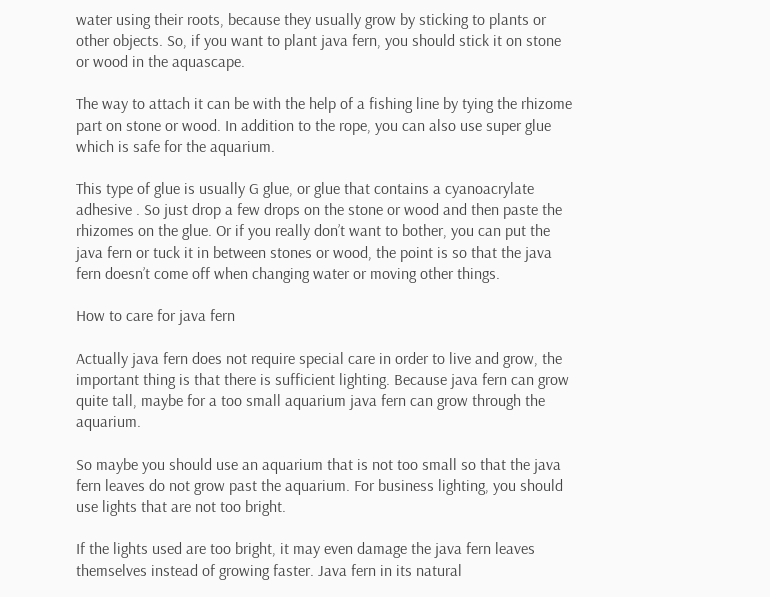water using their roots, because they usually grow by sticking to plants or other objects. So, if you want to plant java fern, you should stick it on stone or wood in the aquascape.

The way to attach it can be with the help of a fishing line by tying the rhizome part on stone or wood. In addition to the rope, you can also use super glue which is safe for the aquarium.

This type of glue is usually G glue, or glue that contains a cyanoacrylate adhesive . So just drop a few drops on the stone or wood and then paste the rhizomes on the glue. Or if you really don’t want to bother, you can put the java fern or tuck it in between stones or wood, the point is so that the java fern doesn’t come off when changing water or moving other things.

How to care for java fern

Actually java fern does not require special care in order to live and grow, the important thing is that there is sufficient lighting. Because java fern can grow quite tall, maybe for a too small aquarium java fern can grow through the aquarium.

So maybe you should use an aquarium that is not too small so that the java fern leaves do not grow past the aquarium. For business lighting, you should use lights that are not too bright.

If the lights used are too bright, it may even damage the java fern leaves themselves instead of growing faster. Java fern in its natural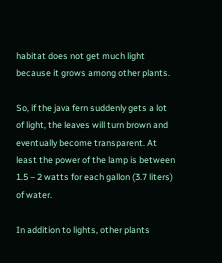habitat does not get much light because it grows among other plants.

So, if the java fern suddenly gets a lot of light, the leaves will turn brown and eventually become transparent. At least the power of the lamp is between 1.5 – 2 watts for each gallon (3.7 liters) of water.

In addition to lights, other plants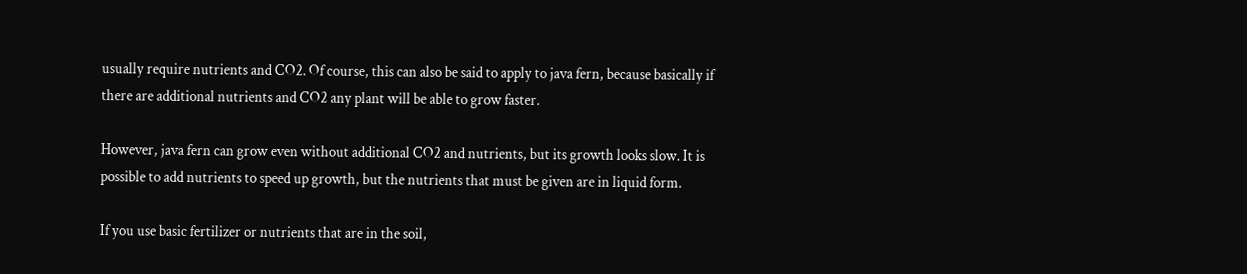usually require nutrients and CO2. Of course, this can also be said to apply to java fern, because basically if there are additional nutrients and CO2 any plant will be able to grow faster.

However, java fern can grow even without additional CO2 and nutrients, but its growth looks slow. It is possible to add nutrients to speed up growth, but the nutrients that must be given are in liquid form.

If you use basic fertilizer or nutrients that are in the soil,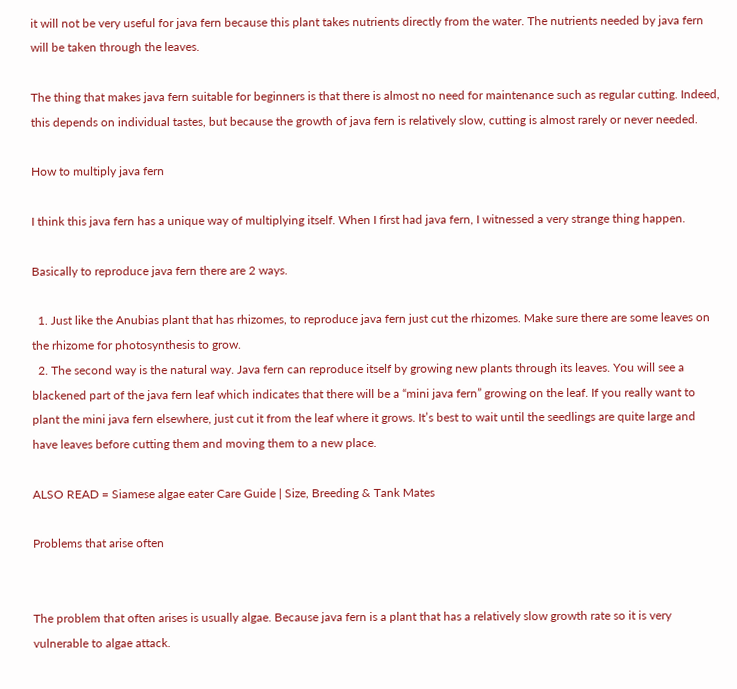it will not be very useful for java fern because this plant takes nutrients directly from the water. The nutrients needed by java fern will be taken through the leaves.

The thing that makes java fern suitable for beginners is that there is almost no need for maintenance such as regular cutting. Indeed, this depends on individual tastes, but because the growth of java fern is relatively slow, cutting is almost rarely or never needed.

How to multiply java fern

I think this java fern has a unique way of multiplying itself. When I first had java fern, I witnessed a very strange thing happen.

Basically to reproduce java fern there are 2 ways.

  1. Just like the Anubias plant that has rhizomes, to reproduce java fern just cut the rhizomes. Make sure there are some leaves on the rhizome for photosynthesis to grow.
  2. The second way is the natural way. Java fern can reproduce itself by growing new plants through its leaves. You will see a blackened part of the java fern leaf which indicates that there will be a “mini java fern” growing on the leaf. If you really want to plant the mini java fern elsewhere, just cut it from the leaf where it grows. It’s best to wait until the seedlings are quite large and have leaves before cutting them and moving them to a new place.

ALSO READ = Siamese algae eater Care Guide | Size, Breeding & Tank Mates

Problems that arise often


The problem that often arises is usually algae. Because java fern is a plant that has a relatively slow growth rate so it is very vulnerable to algae attack.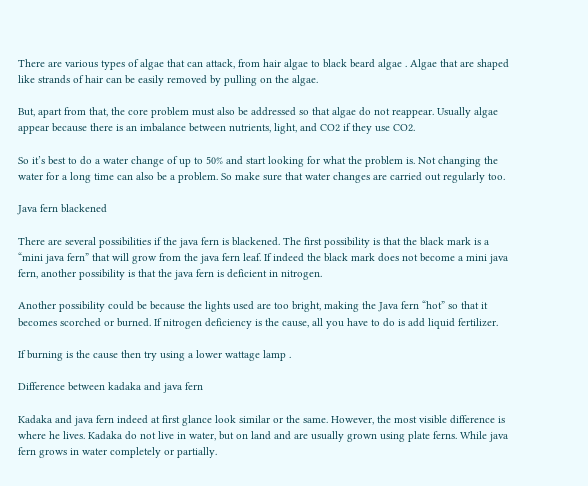There are various types of algae that can attack, from hair algae to black beard algae . Algae that are shaped like strands of hair can be easily removed by pulling on the algae.

But, apart from that, the core problem must also be addressed so that algae do not reappear. Usually algae appear because there is an imbalance between nutrients, light, and CO2 if they use CO2.

So it’s best to do a water change of up to 50% and start looking for what the problem is. Not changing the water for a long time can also be a problem. So make sure that water changes are carried out regularly too.

Java fern blackened

There are several possibilities if the java fern is blackened. The first possibility is that the black mark is a “mini java fern” that will grow from the java fern leaf. If indeed the black mark does not become a mini java fern, another possibility is that the java fern is deficient in nitrogen.

Another possibility could be because the lights used are too bright, making the Java fern “hot” so that it becomes scorched or burned. If nitrogen deficiency is the cause, all you have to do is add liquid fertilizer.

If burning is the cause then try using a lower wattage lamp .

Difference between kadaka and java fern

Kadaka and java fern indeed at first glance look similar or the same. However, the most visible difference is where he lives. Kadaka do not live in water, but on land and are usually grown using plate ferns. While java fern grows in water completely or partially.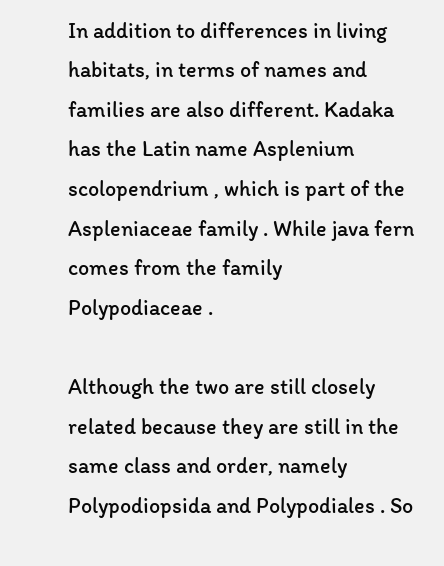In addition to differences in living habitats, in terms of names and families are also different. Kadaka has the Latin name Asplenium scolopendrium , which is part of the Aspleniaceae family . While java fern comes from the family Polypodiaceae .

Although the two are still closely related because they are still in the same class and order, namely Polypodiopsida and Polypodiales . So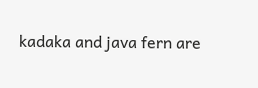kadaka and java fern are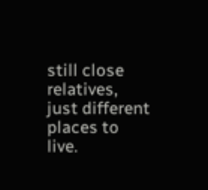still close relatives, just different places to live.